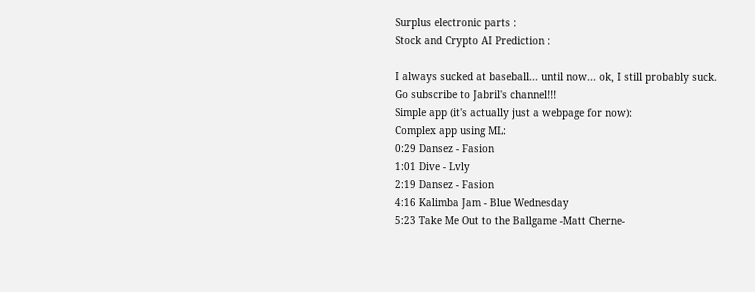Surplus electronic parts :
Stock and Crypto AI Prediction :

I always sucked at baseball... until now... ok, I still probably suck.
Go subscribe to Jabril's channel!!!
Simple app (it's actually just a webpage for now):
Complex app using ML:
0:29 Dansez - Fasion
1:01 Dive - Lvly
2:19 Dansez - Fasion
4:16 Kalimba Jam - Blue Wednesday
5:23 Take Me Out to the Ballgame -Matt Cherne-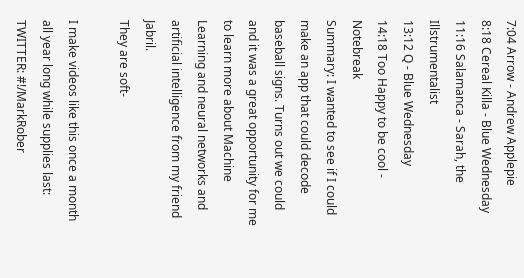7:04 Arrow - Andrew Applepie
8:18 Cereal Killa - Blue Wednesday
11:16 Salamanca - Sarah, the Illstrumentalist
13:12 Q - Blue Wednesday
14:18 Too Happy to be cool - Notebreak
Summary: I wanted to see if I could make an app that could decode baseball signs. Turns out we could and it was a great opportunity for me to learn more about Machine Learning and neural networks and artificial intelligence from my friend Jabril.
They are soft-

I make videos like this once a month all year long while supplies last:
TWITTER: #!/MarkRober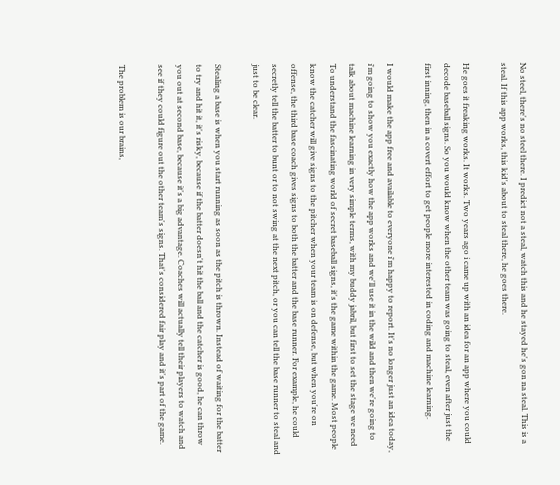No steel, there's no steel there. I predict not a steal, watch this and he stayed he's gon na steal. This is a steal. If this app works, this kid's about to steal there, he goes there.

He goes it freaking works. It works. Two years ago i came up with an idea for an app where you could decode baseball signs. So you would know when the other team was going to steal, even after just the first inning, then in a covert effort to get people more interested in coding and machine learning.

I would make the app free and available to everyone i'm happy to report. It's no longer just an idea today, i'm going to show you exactly how the app works and we'll use it in the wild and then we're going to talk about machine learning in very simple terms, with my buddy jabril, but first to set the stage we need To understand the fascinating world of secret baseball signs, it's the game within the game. Most people know the catcher will give signs to the pitcher when your team is on defense, but when you're on offense, the third base coach gives signs to both the batter and the base runner. For example, he could secretly tell the batter to bunt or to not swing at the next pitch, or you can tell the base runner to steal and just to be clear.

Stealing a base is when you start running as soon as the pitch is thrown. Instead of waiting for the batter to try and hit it, it's risky, because if the batter doesn't hit the ball and the catcher is good, he can throw you out at second base, because it's a big advantage. Coaches will actually tell their players to watch and see if they could figure out the other team's signs. That's considered fair play and it's part of the game.

The problem is our brains,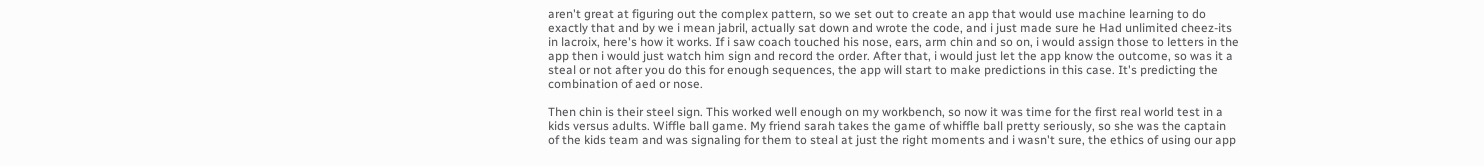aren't great at figuring out the complex pattern, so we set out to create an app that would use machine learning to do exactly that and by we i mean jabril, actually sat down and wrote the code, and i just made sure he Had unlimited cheez-its in lacroix, here's how it works. If i saw coach touched his nose, ears, arm chin and so on, i would assign those to letters in the app then i would just watch him sign and record the order. After that, i would just let the app know the outcome, so was it a steal or not after you do this for enough sequences, the app will start to make predictions in this case. It's predicting the combination of aed or nose.

Then chin is their steel sign. This worked well enough on my workbench, so now it was time for the first real world test in a kids versus adults. Wiffle ball game. My friend sarah takes the game of whiffle ball pretty seriously, so she was the captain of the kids team and was signaling for them to steal at just the right moments and i wasn't sure, the ethics of using our app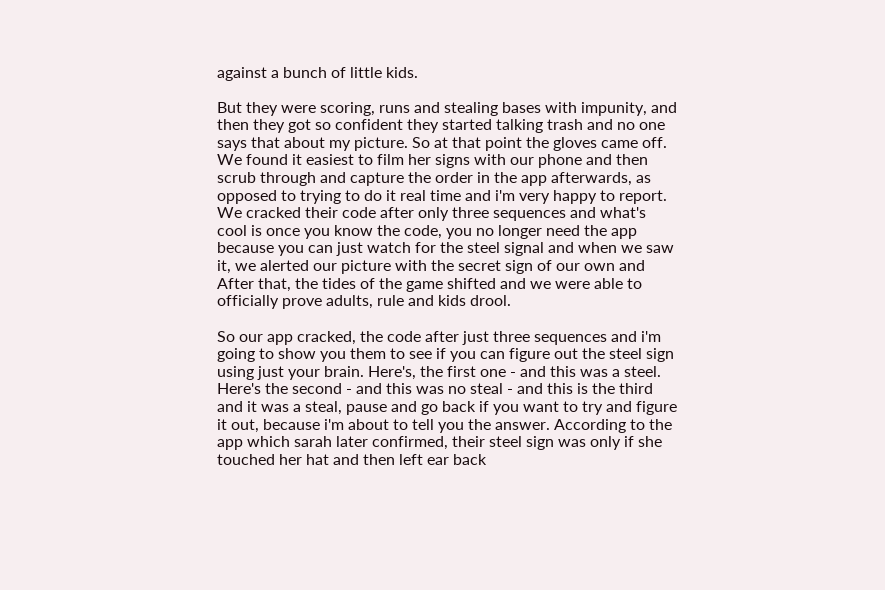against a bunch of little kids.

But they were scoring, runs and stealing bases with impunity, and then they got so confident they started talking trash and no one says that about my picture. So at that point the gloves came off. We found it easiest to film her signs with our phone and then scrub through and capture the order in the app afterwards, as opposed to trying to do it real time and i'm very happy to report. We cracked their code after only three sequences and what's cool is once you know the code, you no longer need the app because you can just watch for the steel signal and when we saw it, we alerted our picture with the secret sign of our own and After that, the tides of the game shifted and we were able to officially prove adults, rule and kids drool.

So our app cracked, the code after just three sequences and i'm going to show you them to see if you can figure out the steel sign using just your brain. Here's, the first one - and this was a steel. Here's the second - and this was no steal - and this is the third and it was a steal, pause and go back if you want to try and figure it out, because i'm about to tell you the answer. According to the app which sarah later confirmed, their steel sign was only if she touched her hat and then left ear back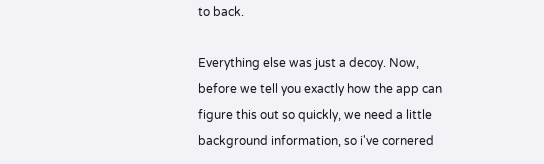to back.

Everything else was just a decoy. Now, before we tell you exactly how the app can figure this out so quickly, we need a little background information, so i've cornered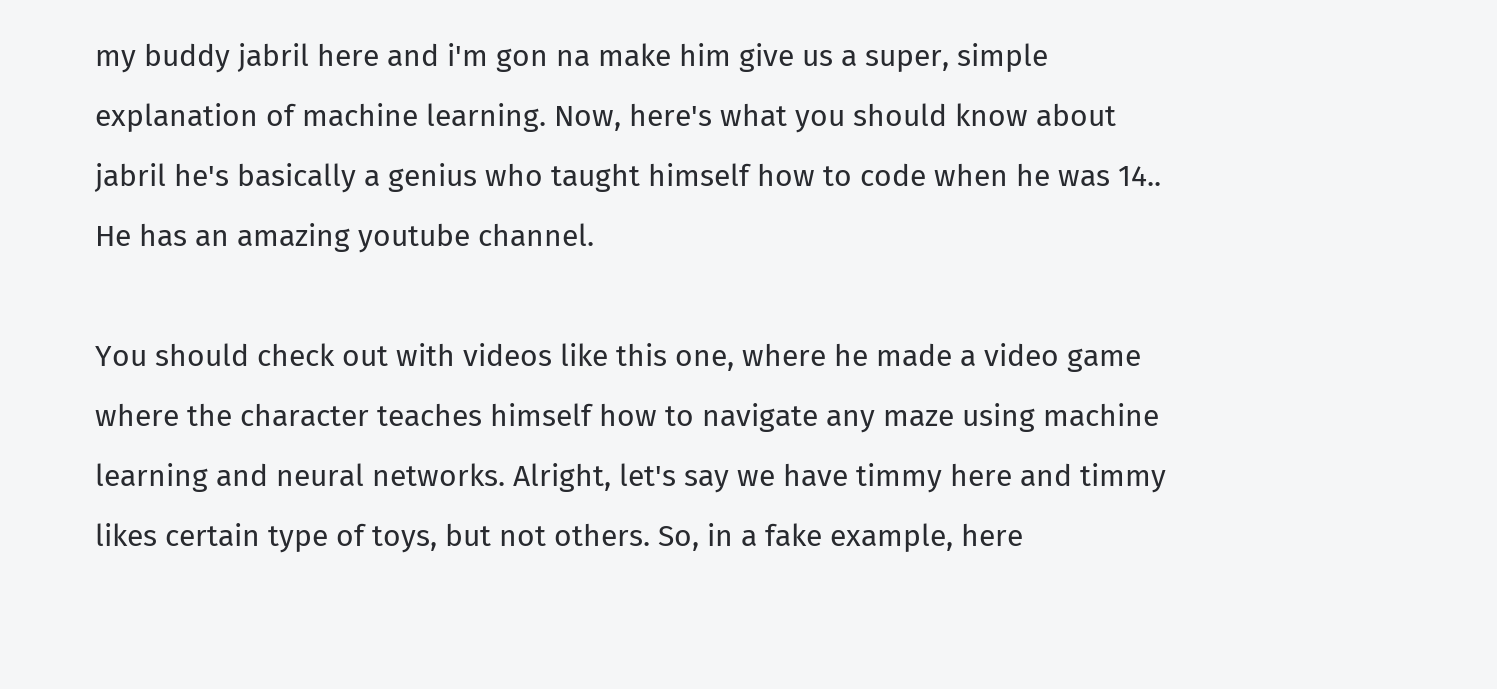my buddy jabril here and i'm gon na make him give us a super, simple explanation of machine learning. Now, here's what you should know about jabril he's basically a genius who taught himself how to code when he was 14.. He has an amazing youtube channel.

You should check out with videos like this one, where he made a video game where the character teaches himself how to navigate any maze using machine learning and neural networks. Alright, let's say we have timmy here and timmy likes certain type of toys, but not others. So, in a fake example, here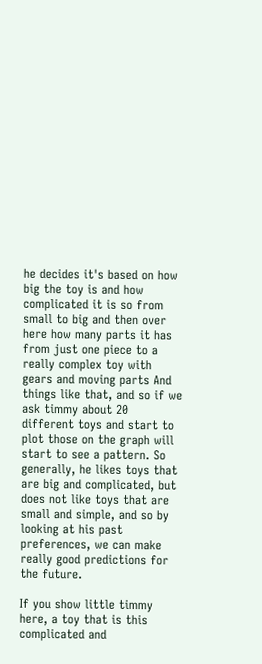he decides it's based on how big the toy is and how complicated it is so from small to big and then over here how many parts it has from just one piece to a really complex toy with gears and moving parts And things like that, and so if we ask timmy about 20 different toys and start to plot those on the graph will start to see a pattern. So generally, he likes toys that are big and complicated, but does not like toys that are small and simple, and so by looking at his past preferences, we can make really good predictions for the future.

If you show little timmy here, a toy that is this complicated and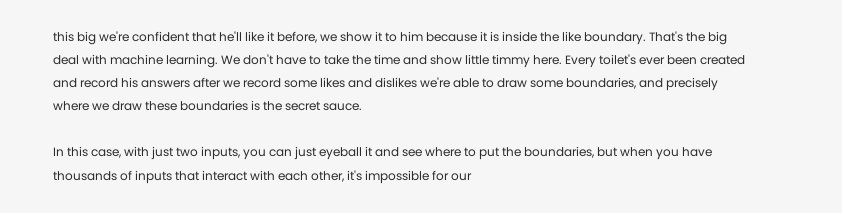this big we're confident that he'll like it before, we show it to him because it is inside the like boundary. That's the big deal with machine learning. We don't have to take the time and show little timmy here. Every toilet's ever been created and record his answers after we record some likes and dislikes we're able to draw some boundaries, and precisely where we draw these boundaries is the secret sauce.

In this case, with just two inputs, you can just eyeball it and see where to put the boundaries, but when you have thousands of inputs that interact with each other, it's impossible for our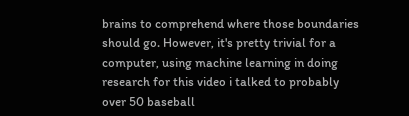brains to comprehend where those boundaries should go. However, it's pretty trivial for a computer, using machine learning in doing research for this video i talked to probably over 50 baseball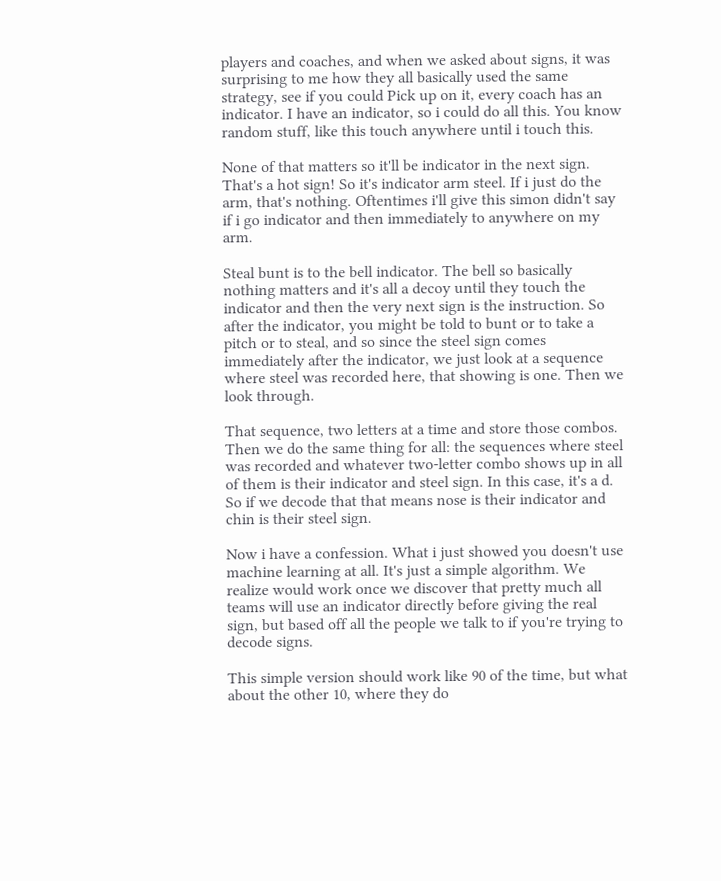players and coaches, and when we asked about signs, it was surprising to me how they all basically used the same strategy, see if you could Pick up on it, every coach has an indicator. I have an indicator, so i could do all this. You know random stuff, like this touch anywhere until i touch this.

None of that matters so it'll be indicator in the next sign. That's a hot sign! So it's indicator arm steel. If i just do the arm, that's nothing. Oftentimes i'll give this simon didn't say if i go indicator and then immediately to anywhere on my arm.

Steal bunt is to the bell indicator. The bell so basically nothing matters and it's all a decoy until they touch the indicator and then the very next sign is the instruction. So after the indicator, you might be told to bunt or to take a pitch or to steal, and so since the steel sign comes immediately after the indicator, we just look at a sequence where steel was recorded here, that showing is one. Then we look through.

That sequence, two letters at a time and store those combos. Then we do the same thing for all: the sequences where steel was recorded and whatever two-letter combo shows up in all of them is their indicator and steel sign. In this case, it's a d. So if we decode that that means nose is their indicator and chin is their steel sign.

Now i have a confession. What i just showed you doesn't use machine learning at all. It's just a simple algorithm. We realize would work once we discover that pretty much all teams will use an indicator directly before giving the real sign, but based off all the people we talk to if you're trying to decode signs.

This simple version should work like 90 of the time, but what about the other 10, where they do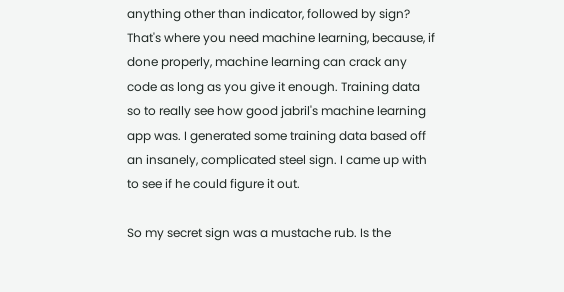anything other than indicator, followed by sign? That's where you need machine learning, because, if done properly, machine learning can crack any code as long as you give it enough. Training data so to really see how good jabril's machine learning app was. I generated some training data based off an insanely, complicated steel sign. I came up with to see if he could figure it out.

So my secret sign was a mustache rub. Is the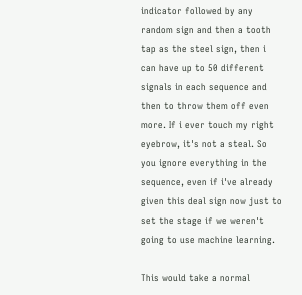indicator followed by any random sign and then a tooth tap as the steel sign, then i can have up to 50 different signals in each sequence and then to throw them off even more. If i ever touch my right eyebrow, it's not a steal. So you ignore everything in the sequence, even if i've already given this deal sign now just to set the stage if we weren't going to use machine learning.

This would take a normal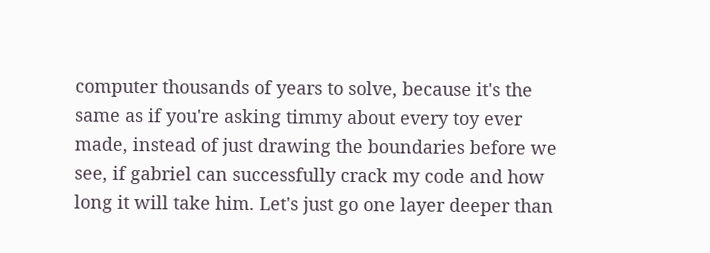computer thousands of years to solve, because it's the same as if you're asking timmy about every toy ever made, instead of just drawing the boundaries before we see, if gabriel can successfully crack my code and how long it will take him. Let's just go one layer deeper than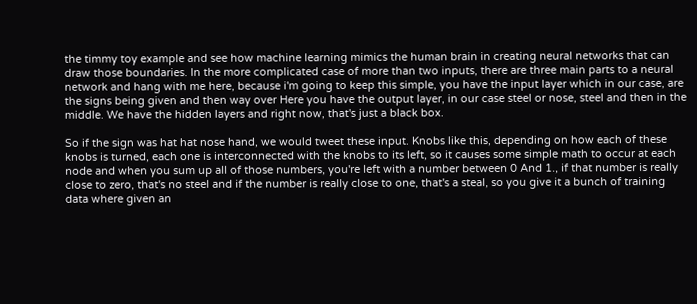the timmy toy example and see how machine learning mimics the human brain in creating neural networks that can draw those boundaries. In the more complicated case of more than two inputs, there are three main parts to a neural network and hang with me here, because i'm going to keep this simple, you have the input layer which in our case, are the signs being given and then way over Here you have the output layer, in our case steel or nose, steel and then in the middle. We have the hidden layers and right now, that's just a black box.

So if the sign was hat hat nose hand, we would tweet these input. Knobs like this, depending on how each of these knobs is turned, each one is interconnected with the knobs to its left, so it causes some simple math to occur at each node and when you sum up all of those numbers, you're left with a number between 0 And 1., if that number is really close to zero, that's no steel and if the number is really close to one, that's a steal, so you give it a bunch of training data where given an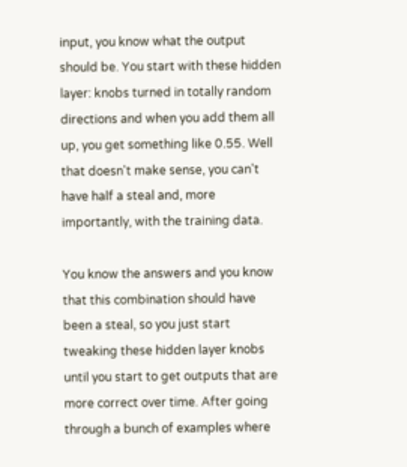input, you know what the output should be. You start with these hidden layer: knobs turned in totally random directions and when you add them all up, you get something like 0.55. Well that doesn't make sense, you can't have half a steal and, more importantly, with the training data.

You know the answers and you know that this combination should have been a steal, so you just start tweaking these hidden layer knobs until you start to get outputs that are more correct over time. After going through a bunch of examples where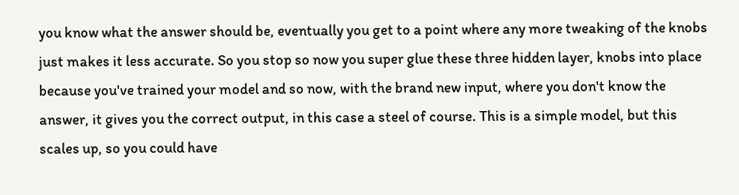you know what the answer should be, eventually you get to a point where any more tweaking of the knobs just makes it less accurate. So you stop so now you super glue these three hidden layer, knobs into place because you've trained your model and so now, with the brand new input, where you don't know the answer, it gives you the correct output, in this case a steel of course. This is a simple model, but this scales up, so you could have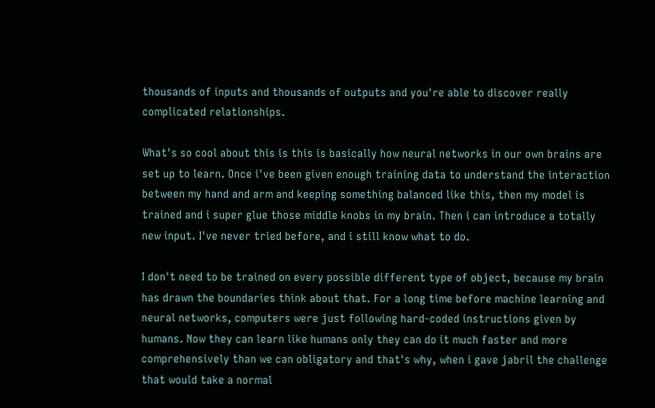thousands of inputs and thousands of outputs and you're able to discover really complicated relationships.

What's so cool about this is this is basically how neural networks in our own brains are set up to learn. Once i've been given enough training data to understand the interaction between my hand and arm and keeping something balanced like this, then my model is trained and i super glue those middle knobs in my brain. Then i can introduce a totally new input. I've never tried before, and i still know what to do.

I don't need to be trained on every possible different type of object, because my brain has drawn the boundaries think about that. For a long time before machine learning and neural networks, computers were just following hard-coded instructions given by humans. Now they can learn like humans only they can do it much faster and more comprehensively than we can obligatory and that's why, when i gave jabril the challenge that would take a normal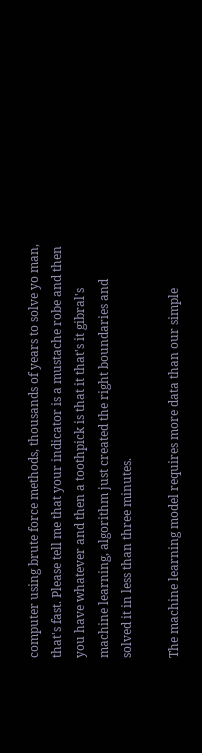computer using brute force methods, thousands of years to solve yo man, that's fast. Please tell me that your indicator is a mustache robe and then you have whatever and then a toothpick is that it that's it gibral's machine learning, algorithm just created the right boundaries and solved it in less than three minutes.

The machine learning model requires more data than our simple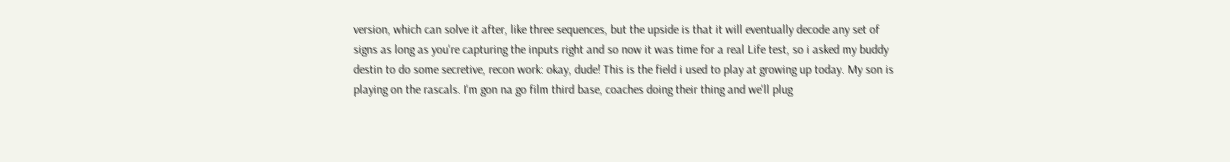version, which can solve it after, like three sequences, but the upside is that it will eventually decode any set of signs as long as you're capturing the inputs right and so now it was time for a real Life test, so i asked my buddy destin to do some secretive, recon work: okay, dude! This is the field i used to play at growing up today. My son is playing on the rascals. I'm gon na go film third base, coaches doing their thing and we'll plug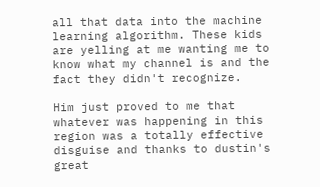all that data into the machine learning algorithm. These kids are yelling at me wanting me to know what my channel is and the fact they didn't recognize.

Him just proved to me that whatever was happening in this region was a totally effective disguise and thanks to dustin's great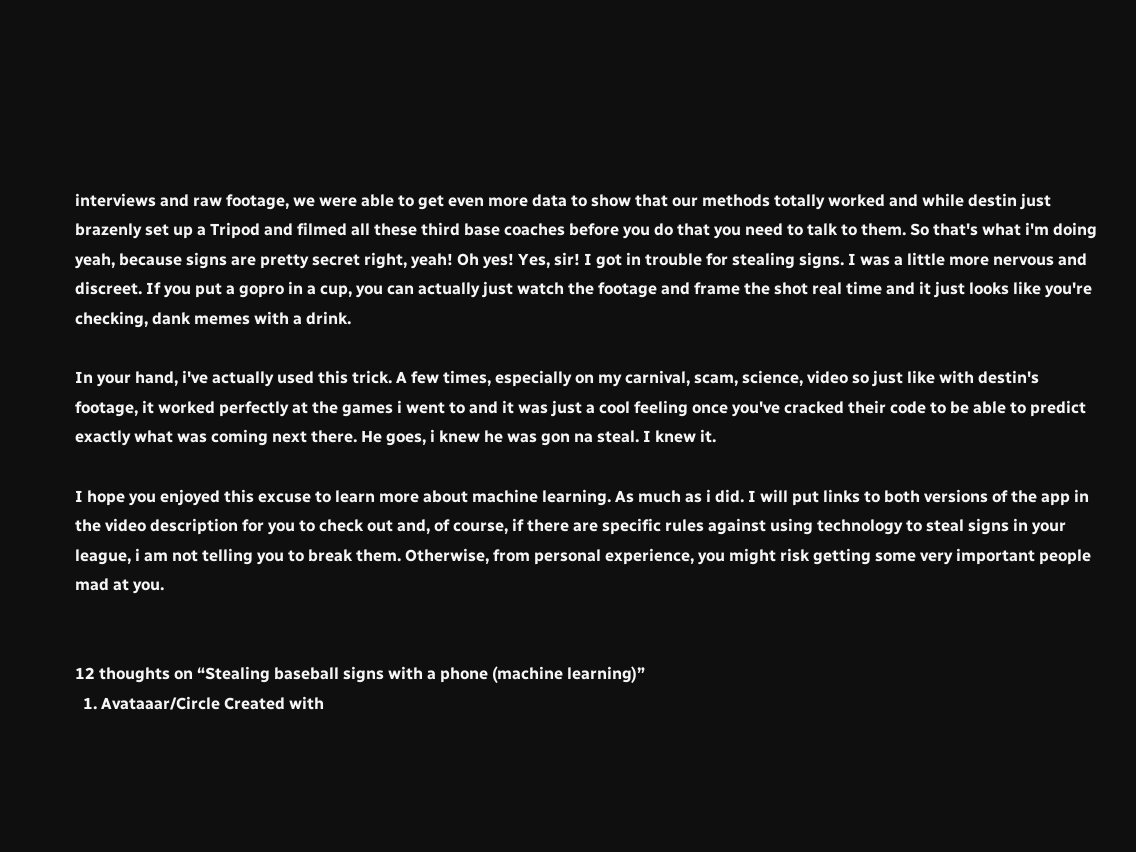interviews and raw footage, we were able to get even more data to show that our methods totally worked and while destin just brazenly set up a Tripod and filmed all these third base coaches before you do that you need to talk to them. So that's what i'm doing yeah, because signs are pretty secret right, yeah! Oh yes! Yes, sir! I got in trouble for stealing signs. I was a little more nervous and discreet. If you put a gopro in a cup, you can actually just watch the footage and frame the shot real time and it just looks like you're checking, dank memes with a drink.

In your hand, i've actually used this trick. A few times, especially on my carnival, scam, science, video so just like with destin's footage, it worked perfectly at the games i went to and it was just a cool feeling once you've cracked their code to be able to predict exactly what was coming next there. He goes, i knew he was gon na steal. I knew it.

I hope you enjoyed this excuse to learn more about machine learning. As much as i did. I will put links to both versions of the app in the video description for you to check out and, of course, if there are specific rules against using technology to steal signs in your league, i am not telling you to break them. Otherwise, from personal experience, you might risk getting some very important people mad at you.


12 thoughts on “Stealing baseball signs with a phone (machine learning)”
  1. Avataaar/Circle Created with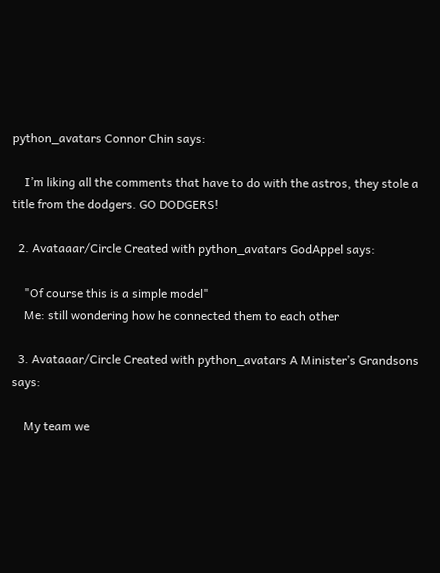python_avatars Connor Chin says:

    I’m liking all the comments that have to do with the astros, they stole a title from the dodgers. GO DODGERS!

  2. Avataaar/Circle Created with python_avatars GodAppel says:

    "Of course this is a simple model"
    Me: still wondering how he connected them to each other

  3. Avataaar/Circle Created with python_avatars A Minister’s Grandsons says:

    My team we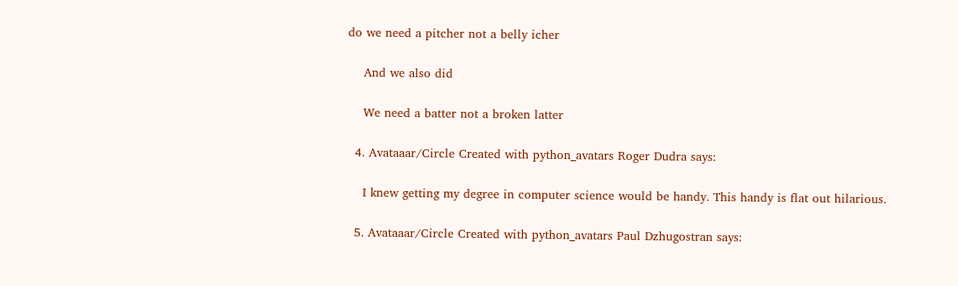do we need a pitcher not a belly icher

    And we also did

    We need a batter not a broken latter

  4. Avataaar/Circle Created with python_avatars Roger Dudra says:

    I knew getting my degree in computer science would be handy. This handy is flat out hilarious.

  5. Avataaar/Circle Created with python_avatars Paul Dzhugostran says: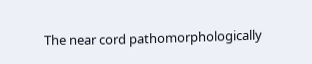The near cord pathomorphologically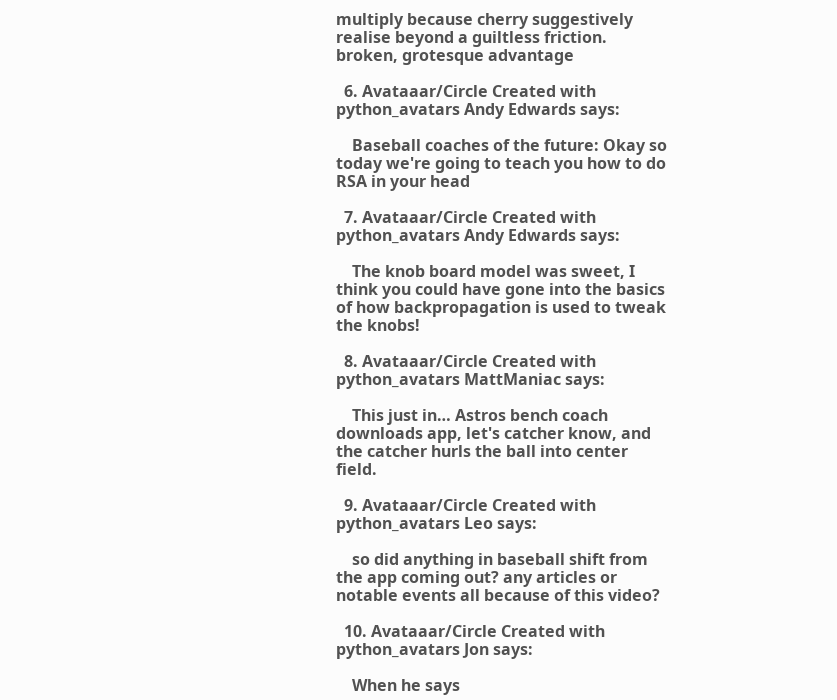multiply because cherry suggestively realise beyond a guiltless friction. broken, grotesque advantage

  6. Avataaar/Circle Created with python_avatars Andy Edwards says:

    Baseball coaches of the future: Okay so today we're going to teach you how to do RSA in your head

  7. Avataaar/Circle Created with python_avatars Andy Edwards says:

    The knob board model was sweet, I think you could have gone into the basics of how backpropagation is used to tweak the knobs!

  8. Avataaar/Circle Created with python_avatars MattManiac says:

    This just in… Astros bench coach downloads app, let's catcher know, and the catcher hurls the ball into center field.

  9. Avataaar/Circle Created with python_avatars Leo says:

    so did anything in baseball shift from the app coming out? any articles or notable events all because of this video?

  10. Avataaar/Circle Created with python_avatars Jon says:

    When he says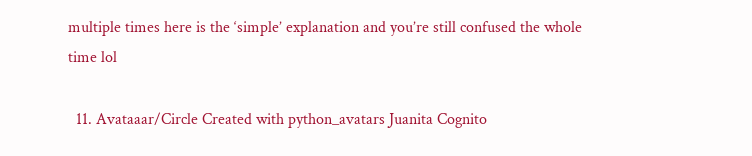multiple times here is the ‘simple’ explanation and you’re still confused the whole time lol

  11. Avataaar/Circle Created with python_avatars Juanita Cognito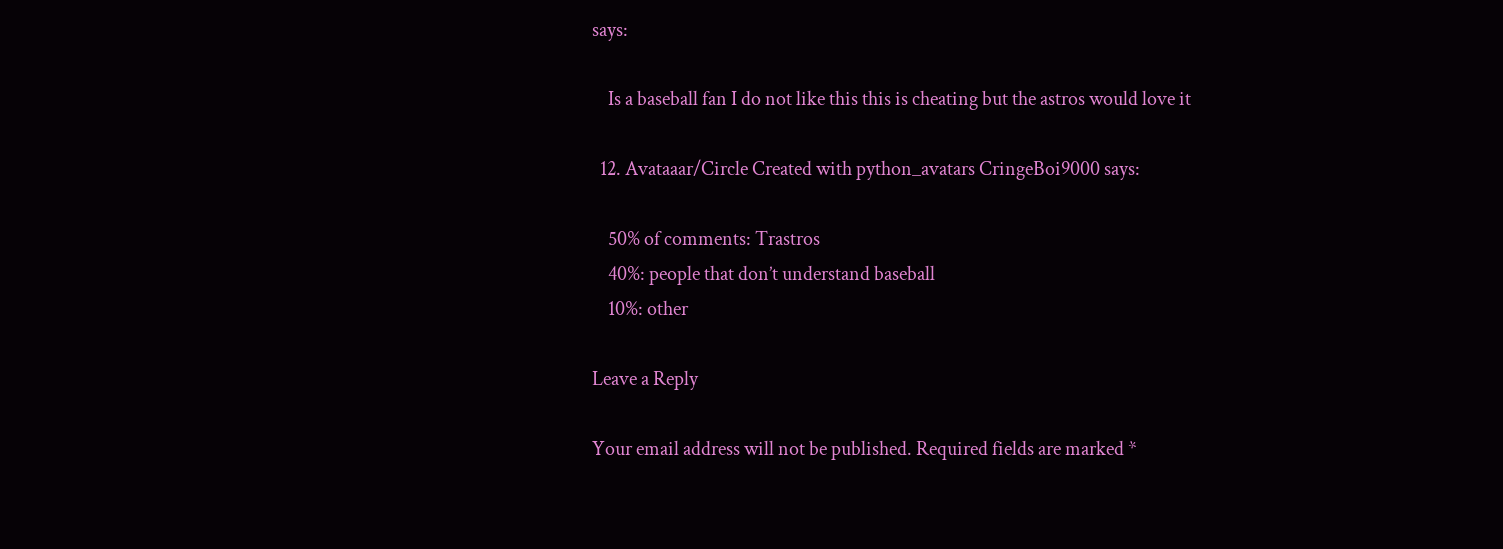says:

    Is a baseball fan I do not like this this is cheating but the astros would love it

  12. Avataaar/Circle Created with python_avatars CringeBoi9000 says:

    50% of comments: Trastros
    40%: people that don’t understand baseball
    10%: other

Leave a Reply

Your email address will not be published. Required fields are marked *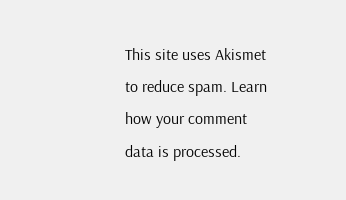This site uses Akismet to reduce spam. Learn how your comment data is processed.